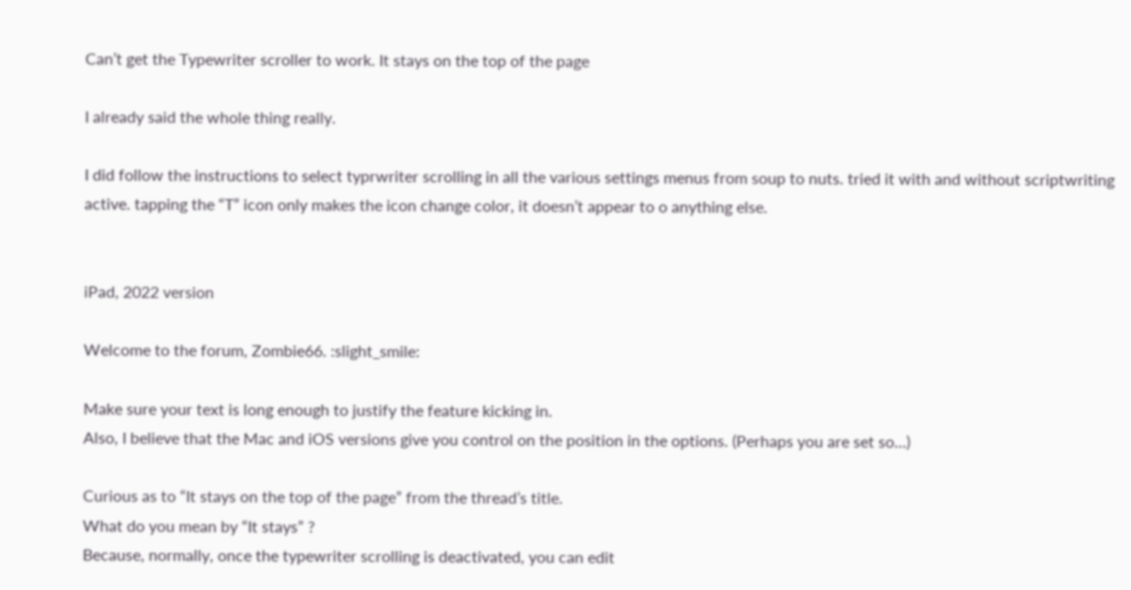Can’t get the Typewriter scroller to work. It stays on the top of the page

I already said the whole thing really.

I did follow the instructions to select typrwriter scrolling in all the various settings menus from soup to nuts. tried it with and without scriptwriting active. tapping the “T” icon only makes the icon change color, it doesn’t appear to o anything else.


iPad, 2022 version

Welcome to the forum, Zombie66. :slight_smile:

Make sure your text is long enough to justify the feature kicking in.
Also, I believe that the Mac and iOS versions give you control on the position in the options. (Perhaps you are set so…)

Curious as to “It stays on the top of the page” from the thread’s title.
What do you mean by “It stays” ?
Because, normally, once the typewriter scrolling is deactivated, you can edit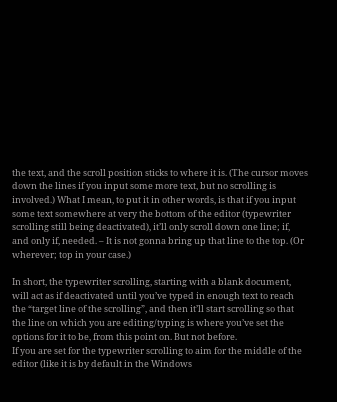the text, and the scroll position sticks to where it is. (The cursor moves down the lines if you input some more text, but no scrolling is involved.) What I mean, to put it in other words, is that if you input some text somewhere at very the bottom of the editor (typewriter scrolling still being deactivated), it’ll only scroll down one line; if, and only if, needed. – It is not gonna bring up that line to the top. (Or wherever; top in your case.)

In short, the typewriter scrolling, starting with a blank document, will act as if deactivated until you’ve typed in enough text to reach the “target line of the scrolling”, and then it’ll start scrolling so that the line on which you are editing/typing is where you’ve set the options for it to be, from this point on. But not before.
If you are set for the typewriter scrolling to aim for the middle of the editor (like it is by default in the Windows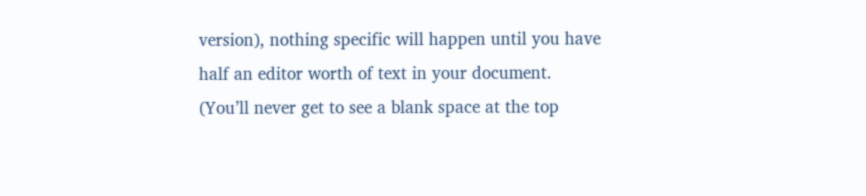version), nothing specific will happen until you have half an editor worth of text in your document.
(You’ll never get to see a blank space at the top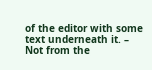of the editor with some text underneath it. – Not from the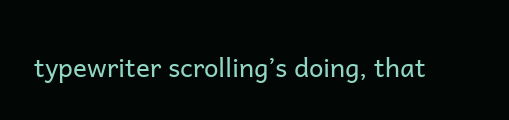typewriter scrolling’s doing, that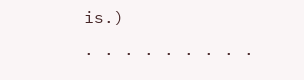is.)
. . . . . . . . .